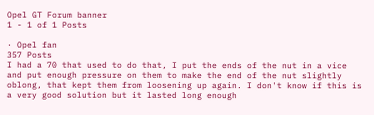Opel GT Forum banner
1 - 1 of 1 Posts

· Opel fan
357 Posts
I had a 70 that used to do that, I put the ends of the nut in a vice and put enough pressure on them to make the end of the nut slightly oblong, that kept them from loosening up again. I don't know if this is a very good solution but it lasted long enough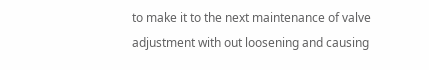to make it to the next maintenance of valve adjustment with out loosening and causing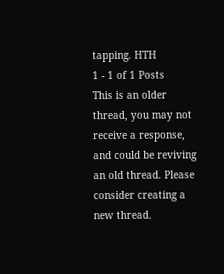tapping. HTH
1 - 1 of 1 Posts
This is an older thread, you may not receive a response, and could be reviving an old thread. Please consider creating a new thread.